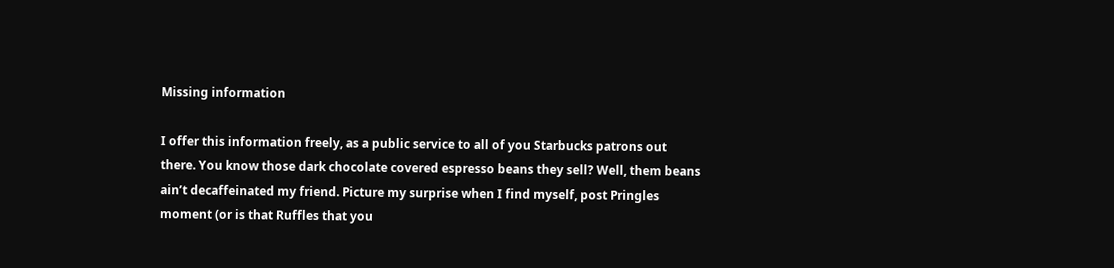Missing information

I offer this information freely, as a public service to all of you Starbucks patrons out there. You know those dark chocolate covered espresso beans they sell? Well, them beans ain’t decaffeinated my friend. Picture my surprise when I find myself, post Pringles moment (or is that Ruffles that you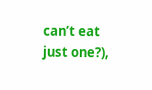can’t eat just one?),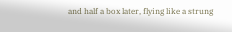and half a box later, flying like a strung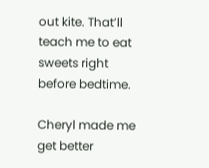out kite. That’ll teach me to eat sweets right before bedtime.

Cheryl made me get better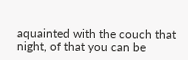aquainted with the couch that night, of that you can be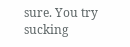sure. You try sucking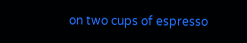on two cups of espresso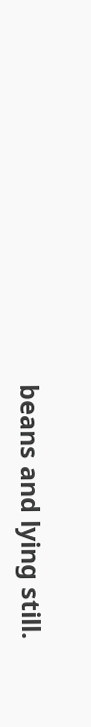beans and lying still.